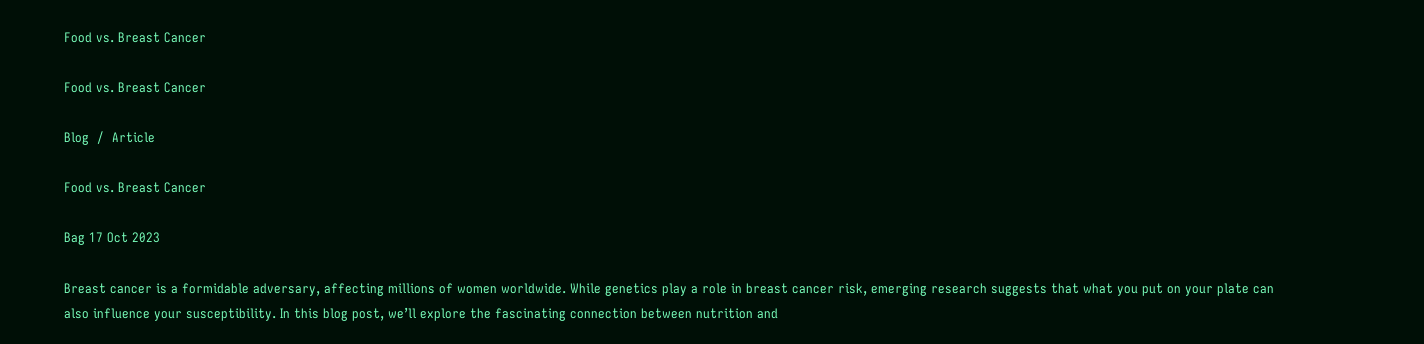Food vs. Breast Cancer

Food vs. Breast Cancer

Blog  /  Article

Food vs. Breast Cancer

Bag 17 Oct 2023

Breast cancer is a formidable adversary, affecting millions of women worldwide. While genetics play a role in breast cancer risk, emerging research suggests that what you put on your plate can also influence your susceptibility. In this blog post, we’ll explore the fascinating connection between nutrition and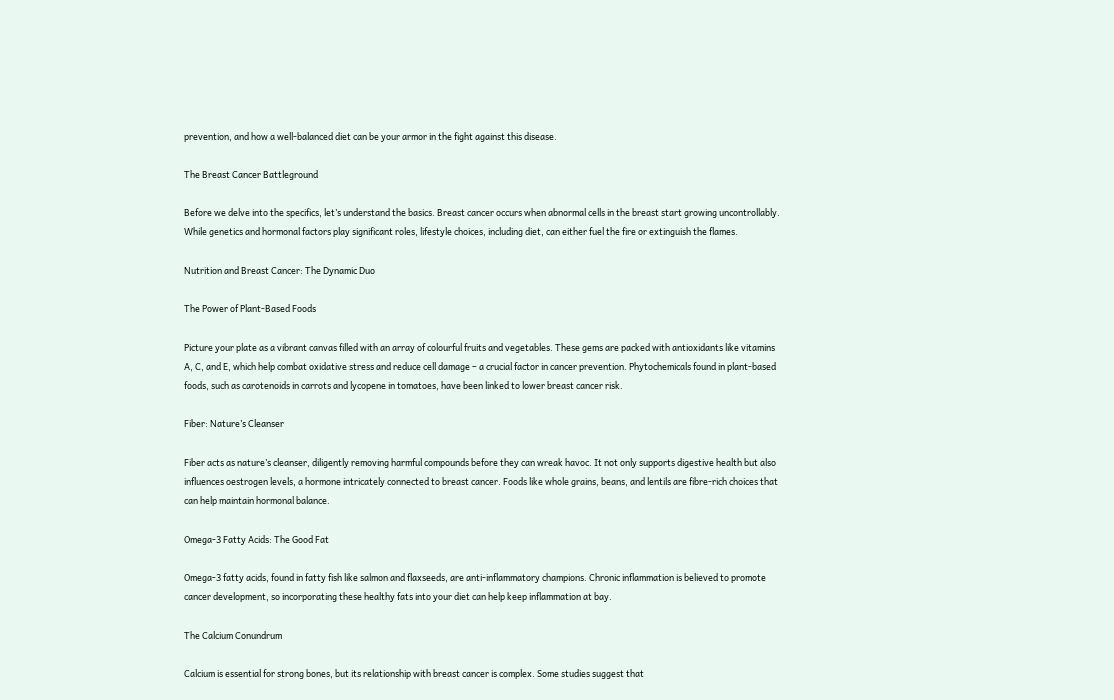prevention, and how a well-balanced diet can be your armor in the fight against this disease.

The Breast Cancer Battleground

Before we delve into the specifics, let’s understand the basics. Breast cancer occurs when abnormal cells in the breast start growing uncontrollably. While genetics and hormonal factors play significant roles, lifestyle choices, including diet, can either fuel the fire or extinguish the flames.

Nutrition and Breast Cancer: The Dynamic Duo

The Power of Plant-Based Foods

Picture your plate as a vibrant canvas filled with an array of colourful fruits and vegetables. These gems are packed with antioxidants like vitamins A, C, and E, which help combat oxidative stress and reduce cell damage – a crucial factor in cancer prevention. Phytochemicals found in plant-based foods, such as carotenoids in carrots and lycopene in tomatoes, have been linked to lower breast cancer risk.

Fiber: Nature’s Cleanser

Fiber acts as nature’s cleanser, diligently removing harmful compounds before they can wreak havoc. It not only supports digestive health but also influences oestrogen levels, a hormone intricately connected to breast cancer. Foods like whole grains, beans, and lentils are fibre-rich choices that can help maintain hormonal balance.

Omega-3 Fatty Acids: The Good Fat

Omega-3 fatty acids, found in fatty fish like salmon and flaxseeds, are anti-inflammatory champions. Chronic inflammation is believed to promote cancer development, so incorporating these healthy fats into your diet can help keep inflammation at bay.

The Calcium Conundrum

Calcium is essential for strong bones, but its relationship with breast cancer is complex. Some studies suggest that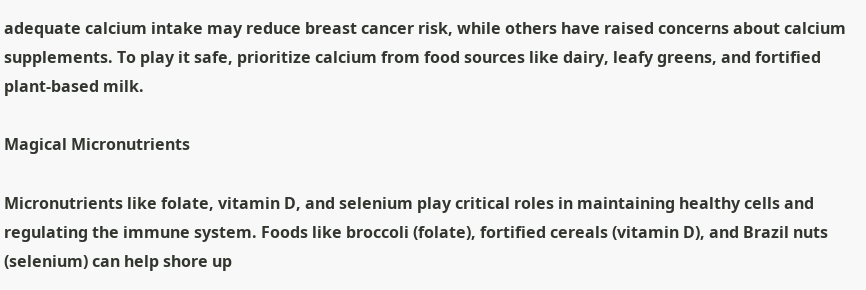adequate calcium intake may reduce breast cancer risk, while others have raised concerns about calcium supplements. To play it safe, prioritize calcium from food sources like dairy, leafy greens, and fortified plant-based milk.

Magical Micronutrients

Micronutrients like folate, vitamin D, and selenium play critical roles in maintaining healthy cells and regulating the immune system. Foods like broccoli (folate), fortified cereals (vitamin D), and Brazil nuts (selenium) can help shore up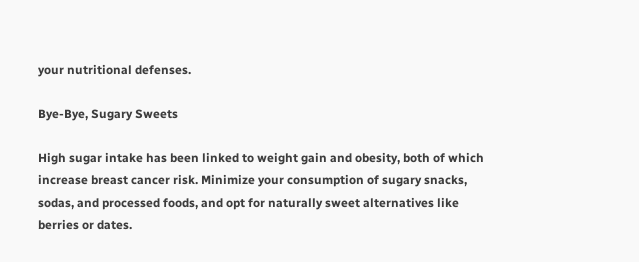your nutritional defenses.

Bye-Bye, Sugary Sweets

High sugar intake has been linked to weight gain and obesity, both of which increase breast cancer risk. Minimize your consumption of sugary snacks, sodas, and processed foods, and opt for naturally sweet alternatives like berries or dates.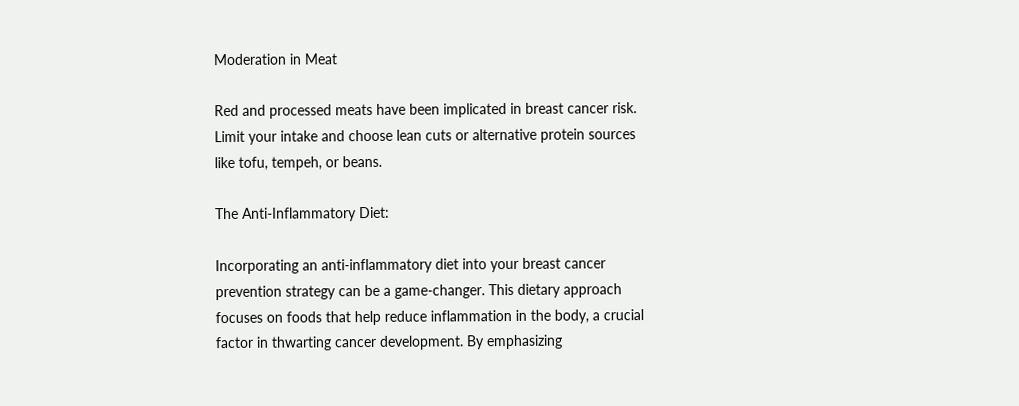Moderation in Meat

Red and processed meats have been implicated in breast cancer risk. Limit your intake and choose lean cuts or alternative protein sources like tofu, tempeh, or beans.

The Anti-Inflammatory Diet:

Incorporating an anti-inflammatory diet into your breast cancer prevention strategy can be a game-changer. This dietary approach focuses on foods that help reduce inflammation in the body, a crucial factor in thwarting cancer development. By emphasizing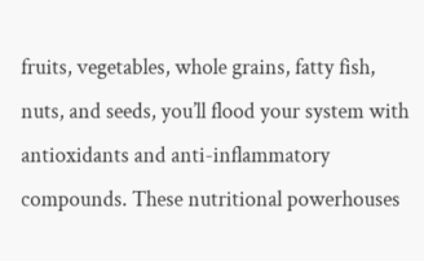fruits, vegetables, whole grains, fatty fish, nuts, and seeds, you’ll flood your system with antioxidants and anti-inflammatory compounds. These nutritional powerhouses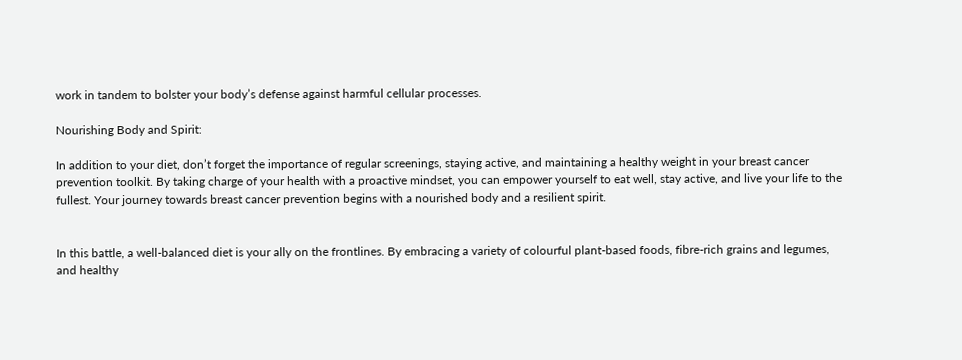work in tandem to bolster your body’s defense against harmful cellular processes.

Nourishing Body and Spirit:

In addition to your diet, don’t forget the importance of regular screenings, staying active, and maintaining a healthy weight in your breast cancer prevention toolkit. By taking charge of your health with a proactive mindset, you can empower yourself to eat well, stay active, and live your life to the fullest. Your journey towards breast cancer prevention begins with a nourished body and a resilient spirit.


In this battle, a well-balanced diet is your ally on the frontlines. By embracing a variety of colourful plant-based foods, fibre-rich grains and legumes, and healthy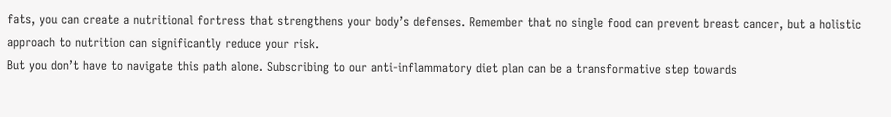fats, you can create a nutritional fortress that strengthens your body’s defenses. Remember that no single food can prevent breast cancer, but a holistic approach to nutrition can significantly reduce your risk.
But you don’t have to navigate this path alone. Subscribing to our anti-inflammatory diet plan can be a transformative step towards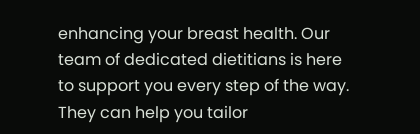enhancing your breast health. Our team of dedicated dietitians is here to support you every step of the way. They can help you tailor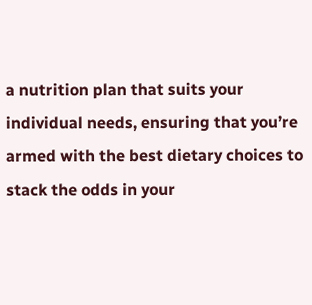a nutrition plan that suits your individual needs, ensuring that you’re armed with the best dietary choices to stack the odds in your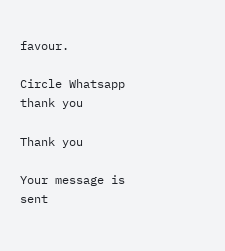favour.

Circle Whatsapp
thank you

Thank you

Your message is sent